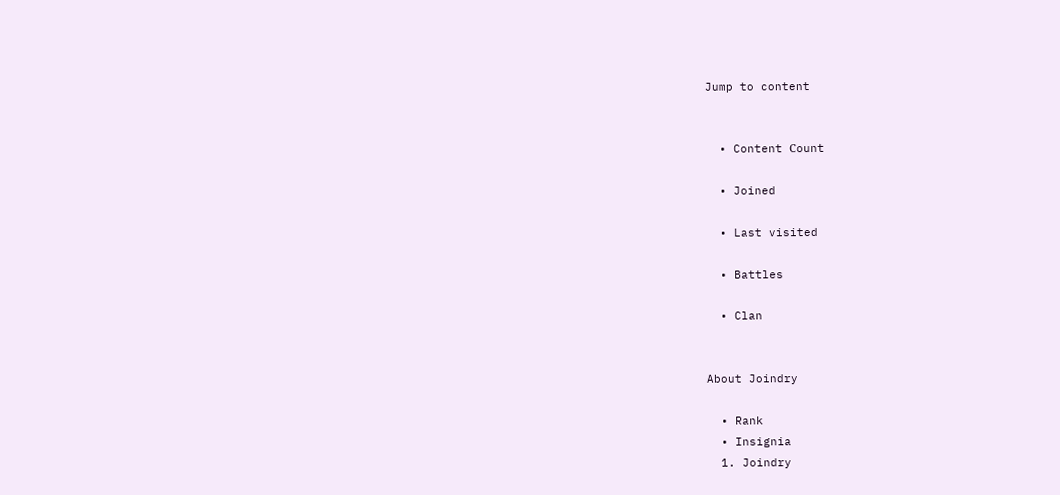Jump to content


  • Content Сount

  • Joined

  • Last visited

  • Battles

  • Clan


About Joindry

  • Rank
  • Insignia
  1. Joindry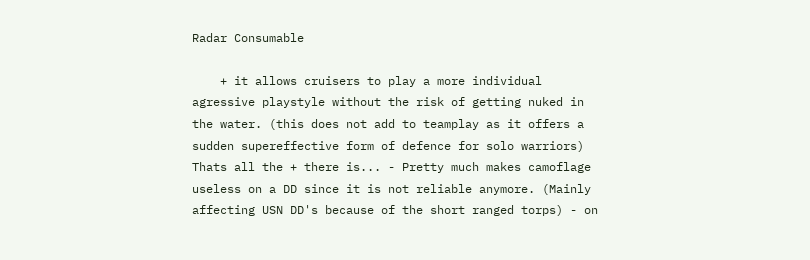Radar Consumable

    + it allows cruisers to play a more individual agressive playstyle without the risk of getting nuked in the water. (this does not add to teamplay as it offers a sudden supereffective form of defence for solo warriors) Thats all the + there is... - Pretty much makes camoflage useless on a DD since it is not reliable anymore. (Mainly affecting USN DD's because of the short ranged torps) - on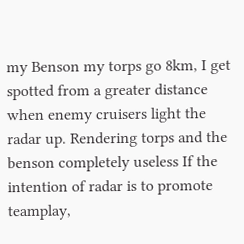my Benson my torps go 8km, I get spotted from a greater distance when enemy cruisers light the radar up. Rendering torps and the benson completely useless If the intention of radar is to promote teamplay,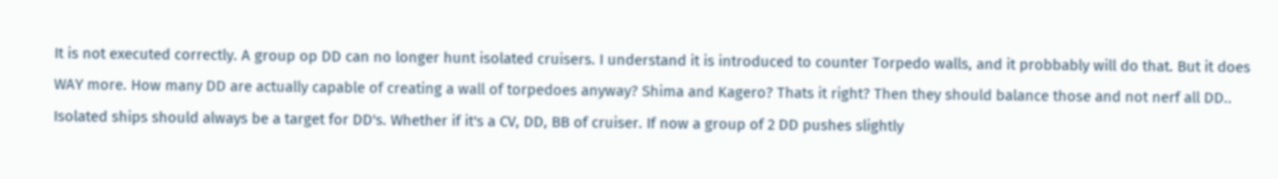It is not executed correctly. A group op DD can no longer hunt isolated cruisers. I understand it is introduced to counter Torpedo walls, and it probbably will do that. But it does WAY more. How many DD are actually capable of creating a wall of torpedoes anyway? Shima and Kagero? Thats it right? Then they should balance those and not nerf all DD.. Isolated ships should always be a target for DD's. Whether if it's a CV, DD, BB of cruiser. If now a group of 2 DD pushes slightly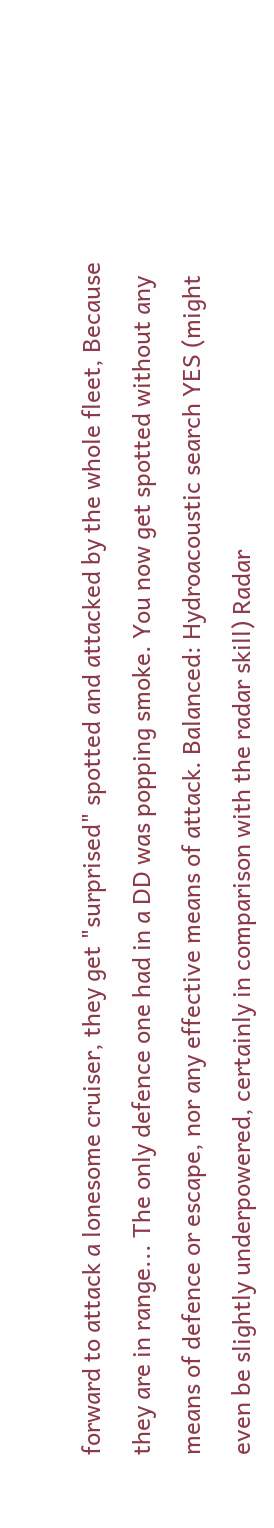forward to attack a lonesome cruiser, they get "surprised" spotted and attacked by the whole fleet, Because they are in range... The only defence one had in a DD was popping smoke. You now get spotted without any means of defence or escape, nor any effective means of attack. Balanced: Hydroacoustic search YES (might even be slightly underpowered, certainly in comparison with the radar skill) Radar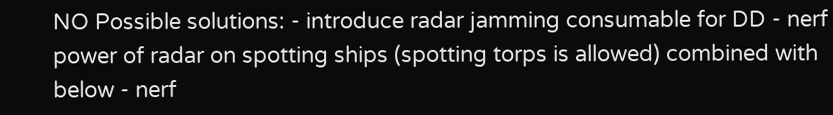NO Possible solutions: - introduce radar jamming consumable for DD - nerf power of radar on spotting ships (spotting torps is allowed) combined with below - nerf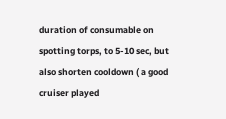duration of consumable on spotting torps, to 5-10 sec, but also shorten cooldown ( a good cruiser played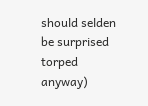should selden be surprised torped anyway)